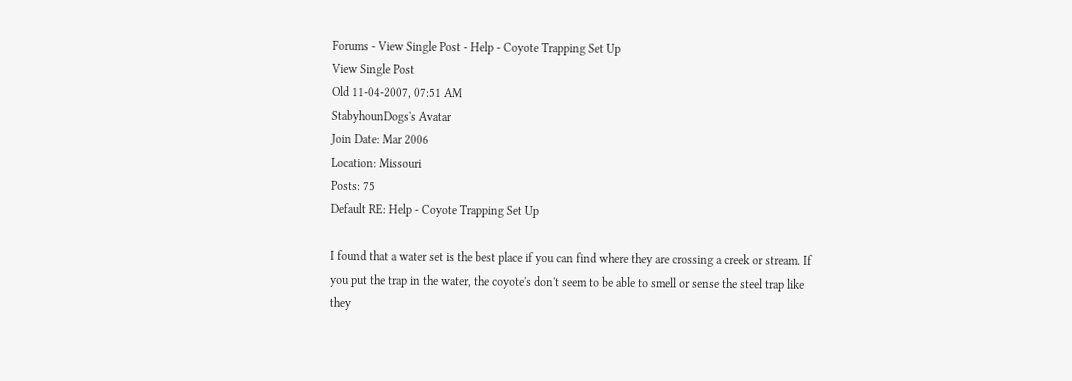Forums - View Single Post - Help - Coyote Trapping Set Up
View Single Post
Old 11-04-2007, 07:51 AM
StabyhounDogs's Avatar
Join Date: Mar 2006
Location: Missouri
Posts: 75
Default RE: Help - Coyote Trapping Set Up

I found that a water set is the best place if you can find where they are crossing a creek or stream. If you put the trap in the water, the coyote's don't seem to be able to smell or sense the steel trap like they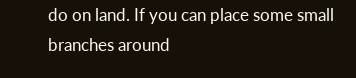do on land. If you can place some small branches around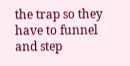the trap so they have to funnel and step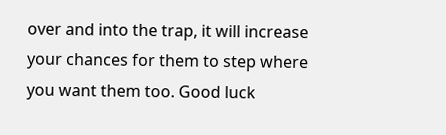over and into the trap, it will increase your chances for them to step where you want them too. Good luck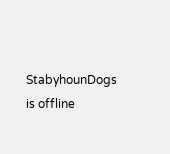StabyhounDogs is offline